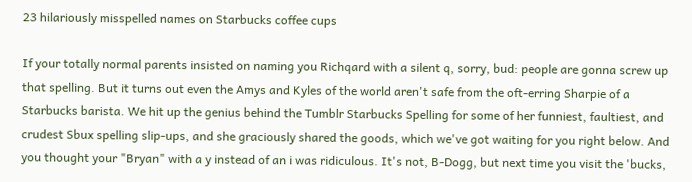23 hilariously misspelled names on Starbucks coffee cups

If your totally normal parents insisted on naming you Richqard with a silent q, sorry, bud: people are gonna screw up that spelling. But it turns out even the Amys and Kyles of the world aren't safe from the oft-erring Sharpie of a Starbucks barista. We hit up the genius behind the Tumblr Starbucks Spelling for some of her funniest, faultiest, and crudest Sbux spelling slip-ups, and she graciously shared the goods, which we've got waiting for you right below. And you thought your "Bryan" with a y instead of an i was ridiculous. It's not, B-Dogg, but next time you visit the 'bucks,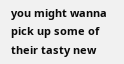you might wanna pick up some of their tasty new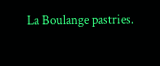La Boulange pastries.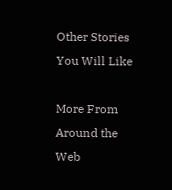Other Stories You Will Like

More From Around the Web